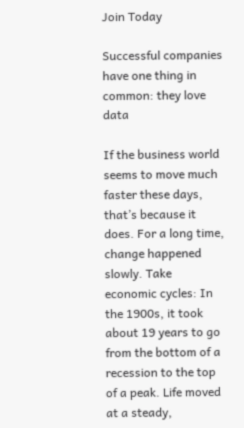Join Today

Successful companies have one thing in common: they love data

If the business world seems to move much faster these days, that’s because it does. For a long time, change happened slowly. Take economic cycles: In the 1900s, it took about 19 years to go from the bottom of a recession to the top of a peak. Life moved at a steady,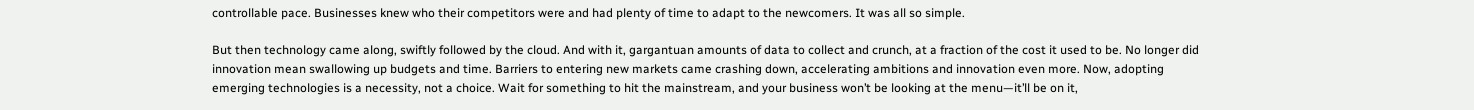controllable pace. Businesses knew who their competitors were and had plenty of time to adapt to the newcomers. It was all so simple.

But then technology came along, swiftly followed by the cloud. And with it, gargantuan amounts of data to collect and crunch, at a fraction of the cost it used to be. No longer did innovation mean swallowing up budgets and time. Barriers to entering new markets came crashing down, accelerating ambitions and innovation even more. Now, adopting emerging technologies is a necessity, not a choice. Wait for something to hit the mainstream, and your business won’t be looking at the menu—it’ll be on it,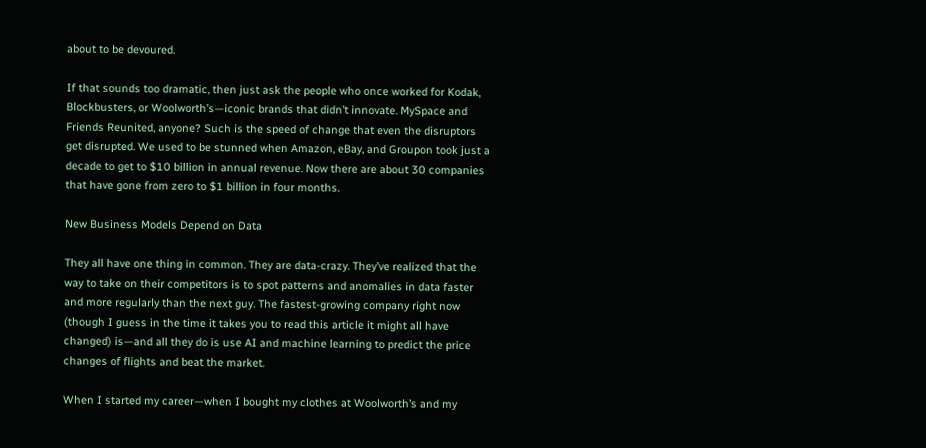about to be devoured.

If that sounds too dramatic, then just ask the people who once worked for Kodak, Blockbusters, or Woolworth’s—iconic brands that didn’t innovate. MySpace and Friends Reunited, anyone? Such is the speed of change that even the disruptors get disrupted. We used to be stunned when Amazon, eBay, and Groupon took just a decade to get to $10 billion in annual revenue. Now there are about 30 companies that have gone from zero to $1 billion in four months.

New Business Models Depend on Data

They all have one thing in common. They are data-crazy. They’ve realized that the way to take on their competitors is to spot patterns and anomalies in data faster and more regularly than the next guy. The fastest-growing company right now (though I guess in the time it takes you to read this article it might all have changed) is—and all they do is use AI and machine learning to predict the price changes of flights and beat the market.

When I started my career—when I bought my clothes at Woolworth’s and my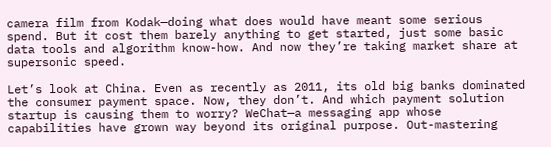camera film from Kodak—doing what does would have meant some serious spend. But it cost them barely anything to get started, just some basic data tools and algorithm know-how. And now they’re taking market share at supersonic speed.

Let’s look at China. Even as recently as 2011, its old big banks dominated the consumer payment space. Now, they don’t. And which payment solution startup is causing them to worry? WeChat—a messaging app whose capabilities have grown way beyond its original purpose. Out-mastering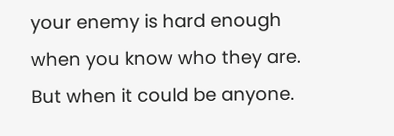your enemy is hard enough when you know who they are. But when it could be anyone.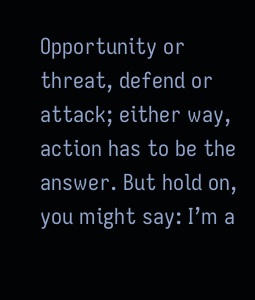Opportunity or threat, defend or attack; either way, action has to be the answer. But hold on, you might say: I’m a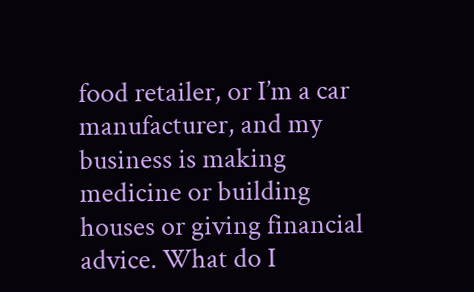food retailer, or I’m a car manufacturer, and my business is making medicine or building houses or giving financial advice. What do I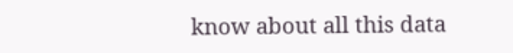know about all this data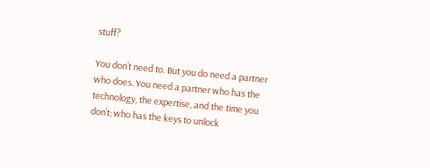stuff?

You don’t need to. But you do need a partner who does. You need a partner who has the technology, the expertise, and the time you don’t; who has the keys to unlock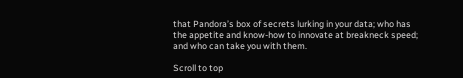that Pandora’s box of secrets lurking in your data; who has the appetite and know-how to innovate at breakneck speed; and who can take you with them.

Scroll to top